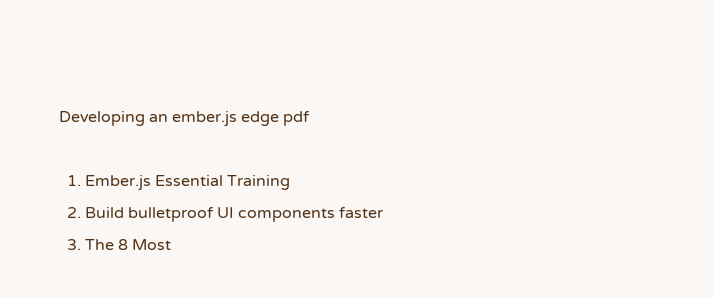Developing an ember.js edge pdf

  1. Ember.js Essential Training
  2. Build bulletproof UI components faster
  3. The 8 Most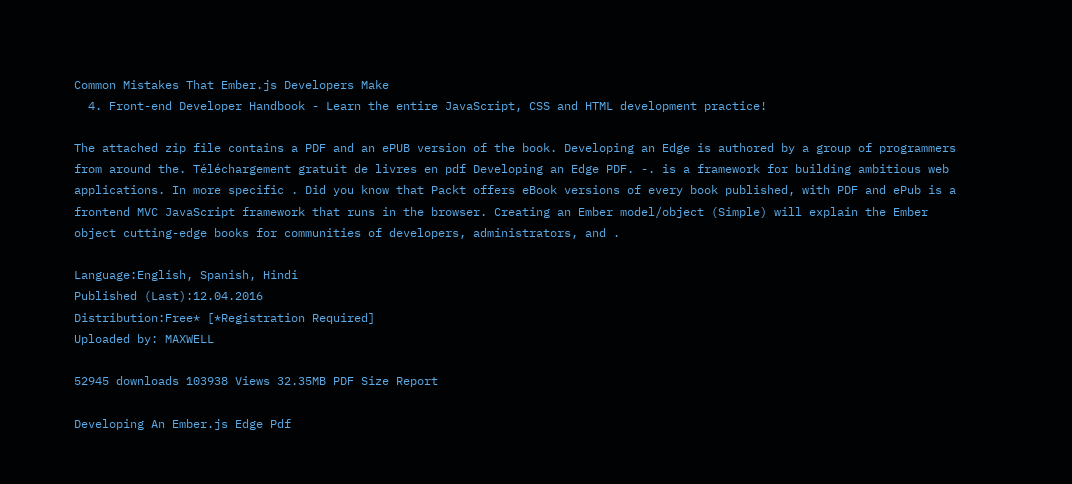Common Mistakes That Ember.js Developers Make
  4. Front-end Developer Handbook - Learn the entire JavaScript, CSS and HTML development practice!

The attached zip file contains a PDF and an ePUB version of the book. Developing an Edge is authored by a group of programmers from around the. Téléchargement gratuit de livres en pdf Developing an Edge PDF. -. is a framework for building ambitious web applications. In more specific . Did you know that Packt offers eBook versions of every book published, with PDF and ePub is a frontend MVC JavaScript framework that runs in the browser. Creating an Ember model/object (Simple) will explain the Ember object cutting-edge books for communities of developers, administrators, and .

Language:English, Spanish, Hindi
Published (Last):12.04.2016
Distribution:Free* [*Registration Required]
Uploaded by: MAXWELL

52945 downloads 103938 Views 32.35MB PDF Size Report

Developing An Ember.js Edge Pdf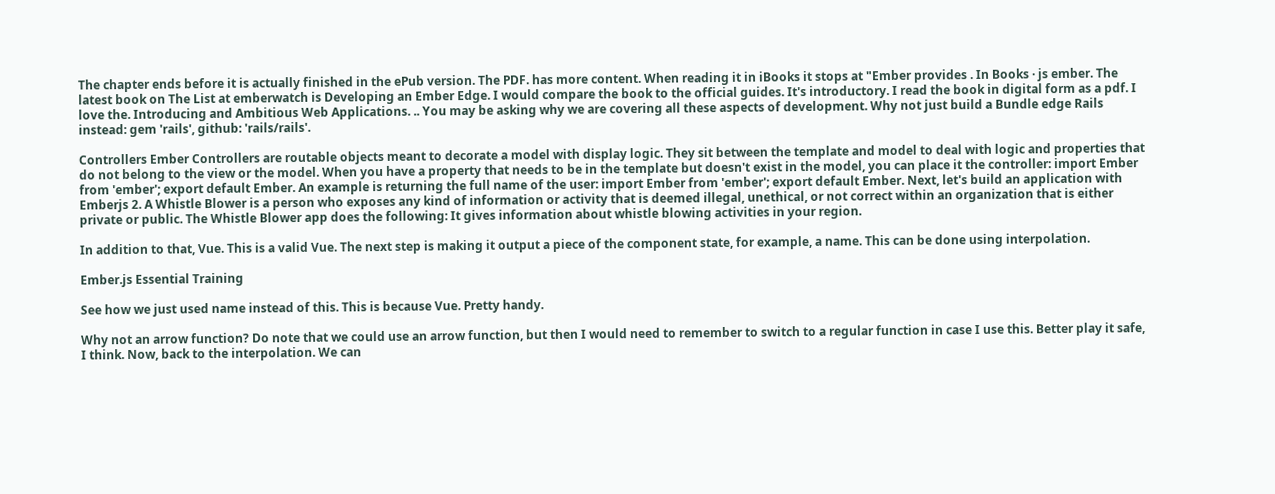The chapter ends before it is actually finished in the ePub version. The PDF. has more content. When reading it in iBooks it stops at "Ember provides . In Books · js ember. The latest book on The List at emberwatch is Developing an Ember Edge. I would compare the book to the official guides. It's introductory. I read the book in digital form as a pdf. I love the. Introducing and Ambitious Web Applications. .. You may be asking why we are covering all these aspects of development. Why not just build a Bundle edge Rails instead: gem 'rails', github: 'rails/rails'.

Controllers Ember Controllers are routable objects meant to decorate a model with display logic. They sit between the template and model to deal with logic and properties that do not belong to the view or the model. When you have a property that needs to be in the template but doesn't exist in the model, you can place it the controller: import Ember from 'ember'; export default Ember. An example is returning the full name of the user: import Ember from 'ember'; export default Ember. Next, let's build an application with Emberjs 2. A Whistle Blower is a person who exposes any kind of information or activity that is deemed illegal, unethical, or not correct within an organization that is either private or public. The Whistle Blower app does the following: It gives information about whistle blowing activities in your region.

In addition to that, Vue. This is a valid Vue. The next step is making it output a piece of the component state, for example, a name. This can be done using interpolation.

Ember.js Essential Training

See how we just used name instead of this. This is because Vue. Pretty handy.

Why not an arrow function? Do note that we could use an arrow function, but then I would need to remember to switch to a regular function in case I use this. Better play it safe, I think. Now, back to the interpolation. We can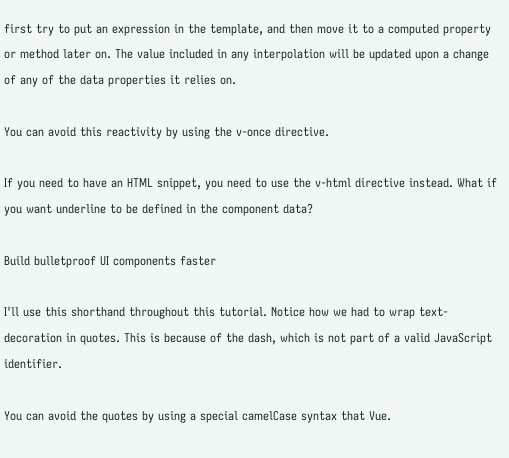first try to put an expression in the template, and then move it to a computed property or method later on. The value included in any interpolation will be updated upon a change of any of the data properties it relies on.

You can avoid this reactivity by using the v-once directive.

If you need to have an HTML snippet, you need to use the v-html directive instead. What if you want underline to be defined in the component data?

Build bulletproof UI components faster

I'll use this shorthand throughout this tutorial. Notice how we had to wrap text-decoration in quotes. This is because of the dash, which is not part of a valid JavaScript identifier.

You can avoid the quotes by using a special camelCase syntax that Vue.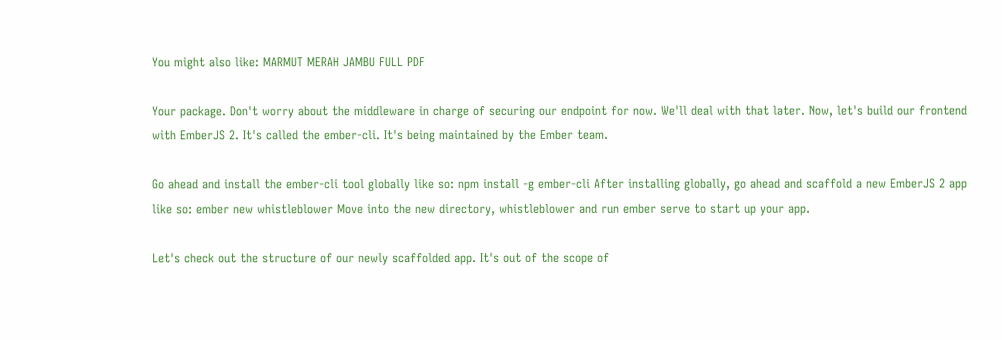You might also like: MARMUT MERAH JAMBU FULL PDF

Your package. Don't worry about the middleware in charge of securing our endpoint for now. We'll deal with that later. Now, let's build our frontend with EmberJS 2. It's called the ember-cli. It's being maintained by the Ember team.

Go ahead and install the ember-cli tool globally like so: npm install -g ember-cli After installing globally, go ahead and scaffold a new EmberJS 2 app like so: ember new whistleblower Move into the new directory, whistleblower and run ember serve to start up your app.

Let's check out the structure of our newly scaffolded app. It's out of the scope of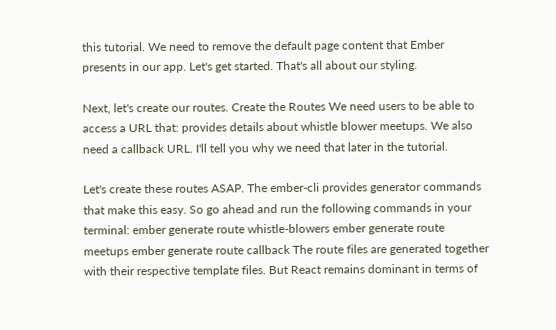this tutorial. We need to remove the default page content that Ember presents in our app. Let's get started. That's all about our styling.

Next, let's create our routes. Create the Routes We need users to be able to access a URL that: provides details about whistle blower meetups. We also need a callback URL. I'll tell you why we need that later in the tutorial.

Let's create these routes ASAP. The ember-cli provides generator commands that make this easy. So go ahead and run the following commands in your terminal: ember generate route whistle-blowers ember generate route meetups ember generate route callback The route files are generated together with their respective template files. But React remains dominant in terms of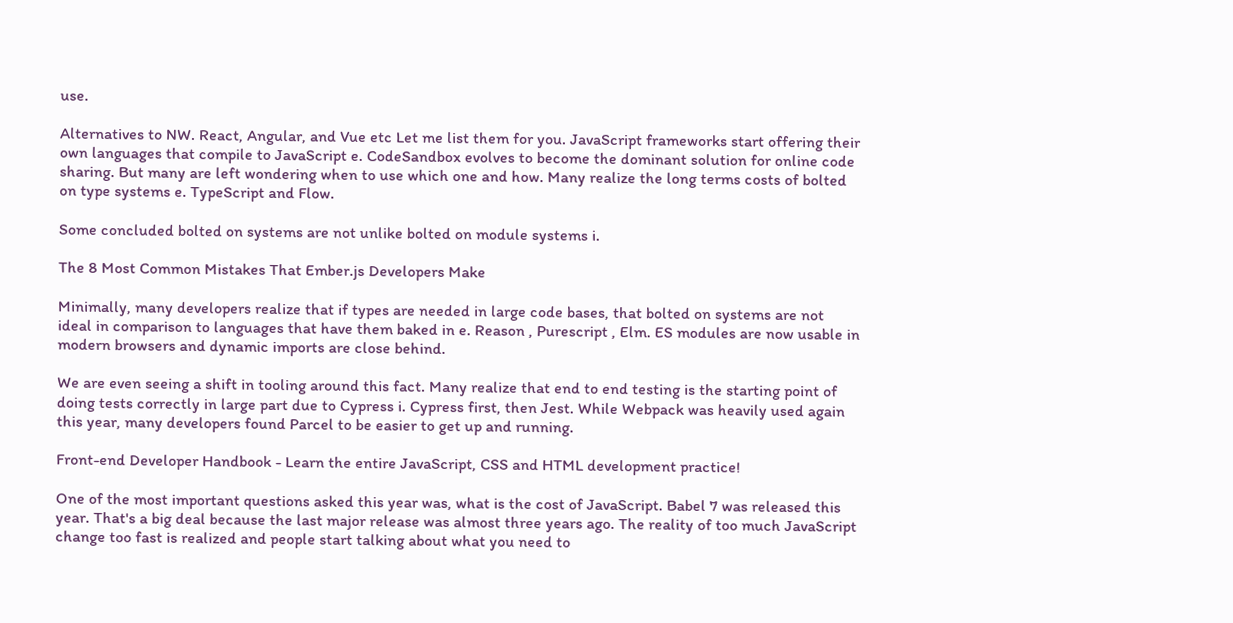use.

Alternatives to NW. React, Angular, and Vue etc Let me list them for you. JavaScript frameworks start offering their own languages that compile to JavaScript e. CodeSandbox evolves to become the dominant solution for online code sharing. But many are left wondering when to use which one and how. Many realize the long terms costs of bolted on type systems e. TypeScript and Flow.

Some concluded bolted on systems are not unlike bolted on module systems i.

The 8 Most Common Mistakes That Ember.js Developers Make

Minimally, many developers realize that if types are needed in large code bases, that bolted on systems are not ideal in comparison to languages that have them baked in e. Reason , Purescript , Elm. ES modules are now usable in modern browsers and dynamic imports are close behind.

We are even seeing a shift in tooling around this fact. Many realize that end to end testing is the starting point of doing tests correctly in large part due to Cypress i. Cypress first, then Jest. While Webpack was heavily used again this year, many developers found Parcel to be easier to get up and running.

Front-end Developer Handbook - Learn the entire JavaScript, CSS and HTML development practice!

One of the most important questions asked this year was, what is the cost of JavaScript. Babel 7 was released this year. That's a big deal because the last major release was almost three years ago. The reality of too much JavaScript change too fast is realized and people start talking about what you need to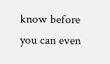know before you can even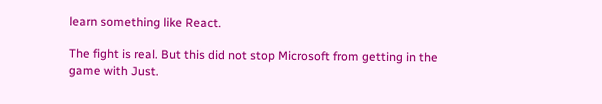learn something like React.

The fight is real. But this did not stop Microsoft from getting in the game with Just.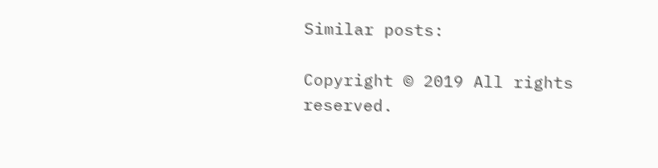Similar posts:

Copyright © 2019 All rights reserved.